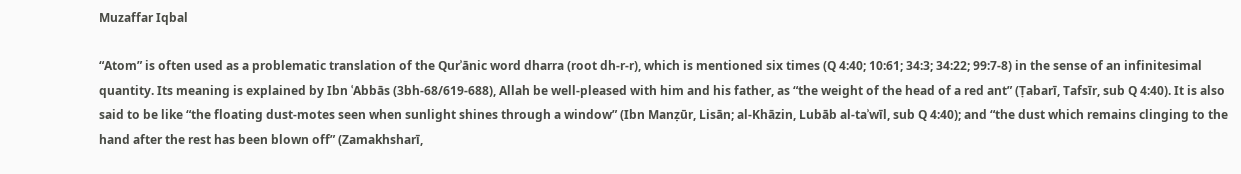Muzaffar Iqbal

“Atom” is often used as a problematic translation of the Qurʾānic word dharra (root dh-r-r), which is mentioned six times (Q 4:40; 10:61; 34:3; 34:22; 99:7-8) in the sense of an infinitesimal quantity. Its meaning is explained by Ibn ʿAbbās (3bh-68/619-688), Allah be well-pleased with him and his father, as “the weight of the head of a red ant” (Ṭabarī, Tafsīr, sub Q 4:40). It is also said to be like “the floating dust-motes seen when sunlight shines through a window” (Ibn Manẓūr, Lisān; al-Khāzin, Lubāb al-taʾwīl, sub Q 4:40); and “the dust which remains clinging to the hand after the rest has been blown off” (Zamakhsharī,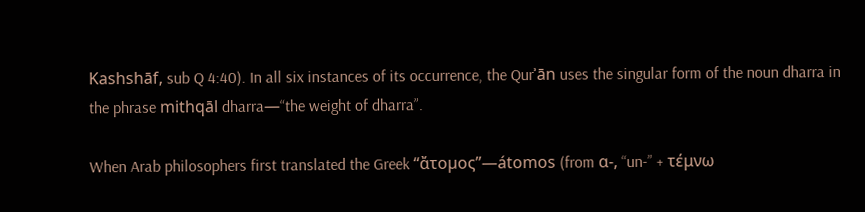Kashshāf, sub Q 4:40). In all six instances of its occurrence, the Qurʾān uses the singular form of the noun dharra in the phrase mithqāl dharra—“the weight of dharra”.

When Arab philosophers first translated the Greek “ἄτοµος”—átomos (from α-, “un-” + τέμνω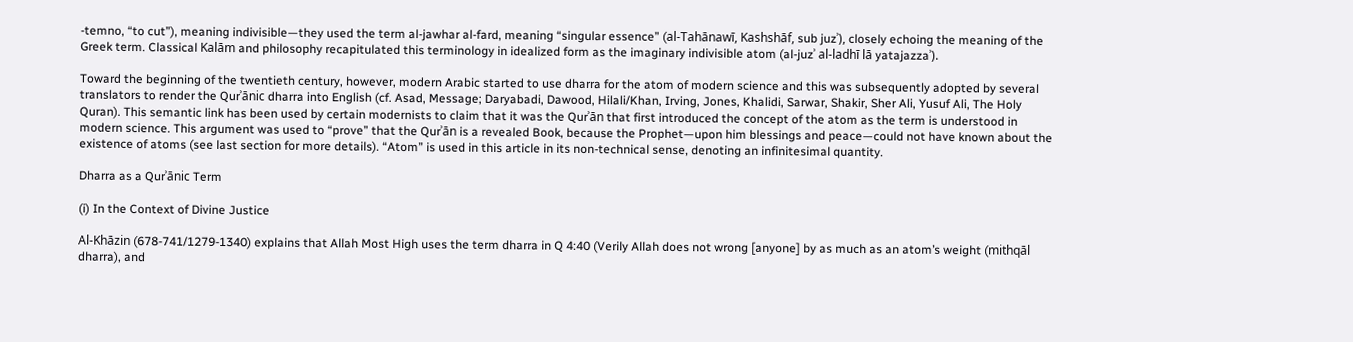-temno, “to cut”), meaning indivisible—they used the term al-jawhar al-fard, meaning “singular essence” (al-Tahānawī, Kashshāf, sub juzʾ), closely echoing the meaning of the Greek term. Classical Kalām and philosophy recapitulated this terminology in idealized form as the imaginary indivisible atom (al-juzʾ al-ladhī lā yatajazzaʾ).

Toward the beginning of the twentieth century, however, modern Arabic started to use dharra for the atom of modern science and this was subsequently adopted by several translators to render the Qurʾānic dharra into English (cf. Asad, Message; Daryabadi, Dawood, Hilali/Khan, Irving, Jones, Khalidi, Sarwar, Shakir, Sher Ali, Yusuf Ali, The Holy Quran). This semantic link has been used by certain modernists to claim that it was the Qurʾān that first introduced the concept of the atom as the term is understood in modern science. This argument was used to “prove” that the Qurʾān is a revealed Book, because the Prophet—upon him blessings and peace—could not have known about the existence of atoms (see last section for more details). “Atom” is used in this article in its non-technical sense, denoting an infinitesimal quantity.

Dharra as a Qurʾānic Term

(i) In the Context of Divine Justice

Al-Khāzin (678-741/1279-1340) explains that Allah Most High uses the term dharra in Q 4:40 (Verily Allah does not wrong [anyone] by as much as an atom’s weight (mithqāl dharra), and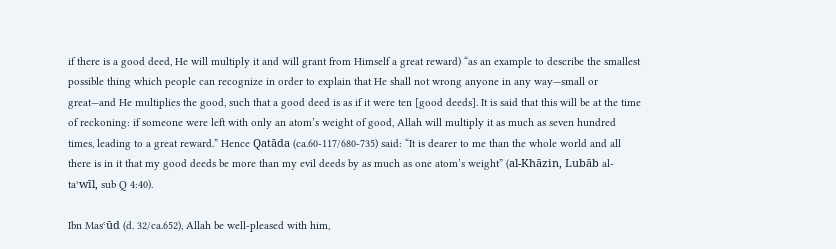if there is a good deed, He will multiply it and will grant from Himself a great reward) “as an example to describe the smallest possible thing which people can recognize in order to explain that He shall not wrong anyone in any way—small or great—and He multiplies the good, such that a good deed is as if it were ten [good deeds]. It is said that this will be at the time of reckoning: if someone were left with only an atom’s weight of good, Allah will multiply it as much as seven hundred times, leading to a great reward.” Hence Qatāda (ca.60-117/680-735) said: “It is dearer to me than the whole world and all there is in it that my good deeds be more than my evil deeds by as much as one atom’s weight” (al-Khāzin, Lubāb al-taʾwīl, sub Q 4:40).

Ibn Masʿūd (d. 32/ca.652), Allah be well-pleased with him,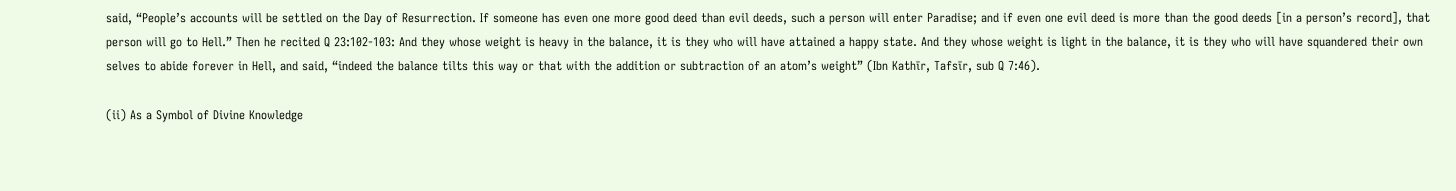said, “People’s accounts will be settled on the Day of Resurrection. If someone has even one more good deed than evil deeds, such a person will enter Paradise; and if even one evil deed is more than the good deeds [in a person’s record], that person will go to Hell.” Then he recited Q 23:102-103: And they whose weight is heavy in the balance, it is they who will have attained a happy state. And they whose weight is light in the balance, it is they who will have squandered their own selves to abide forever in Hell, and said, “indeed the balance tilts this way or that with the addition or subtraction of an atom’s weight” (Ibn Kathīr, Tafsīr, sub Q 7:46).

(ii) As a Symbol of Divine Knowledge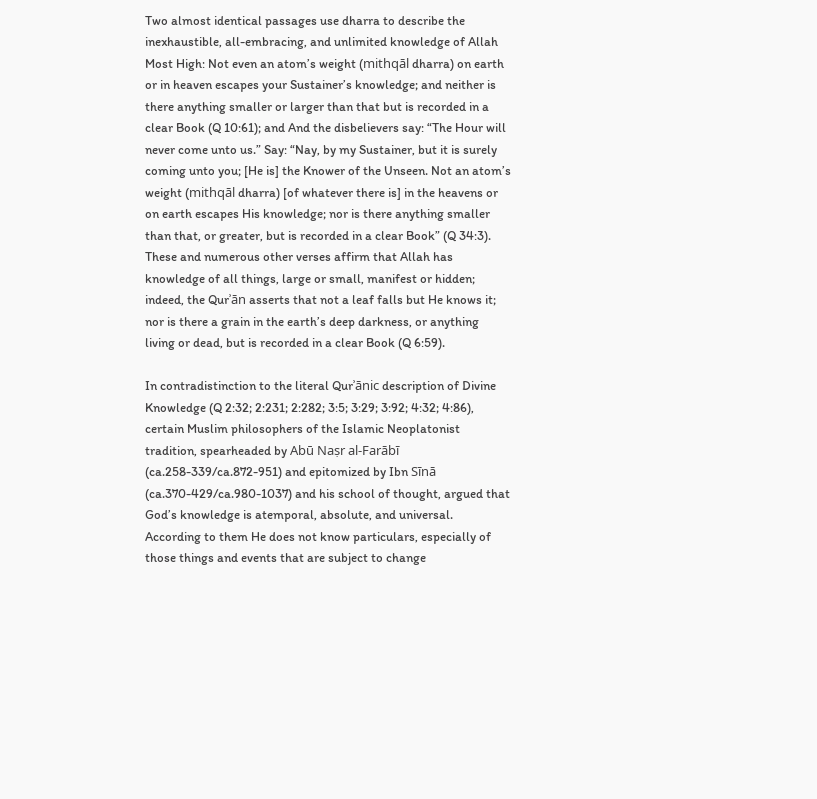Two almost identical passages use dharra to describe the inexhaustible, all-embracing, and unlimited knowledge of Allah Most High: Not even an atom’s weight (mithqāl dharra) on earth or in heaven escapes your Sustainer’s knowledge; and neither is there anything smaller or larger than that but is recorded in a clear Book (Q 10:61); and And the disbelievers say: “The Hour will never come unto us.” Say: “Nay, by my Sustainer, but it is surely coming unto you; [He is] the Knower of the Unseen. Not an atom’s weight (mithqāl dharra) [of whatever there is] in the heavens or on earth escapes His knowledge; nor is there anything smaller than that, or greater, but is recorded in a clear Book” (Q 34:3). These and numerous other verses affirm that Allah has knowledge of all things, large or small, manifest or hidden; indeed, the Qurʾān asserts that not a leaf falls but He knows it; nor is there a grain in the earth’s deep darkness, or anything living or dead, but is recorded in a clear Book (Q 6:59).

In contradistinction to the literal Qurʾānic description of Divine Knowledge (Q 2:32; 2:231; 2:282; 3:5; 3:29; 3:92; 4:32; 4:86), certain Muslim philosophers of the Islamic Neoplatonist tradition, spearheaded by Abū Naṣr al-Farābī (ca.258-339/ca.872-951) and epitomized by Ibn Sīnā (ca.370-429/ca.980-1037) and his school of thought, argued that God’s knowledge is atemporal, absolute, and universal. According to them He does not know particulars, especially of those things and events that are subject to change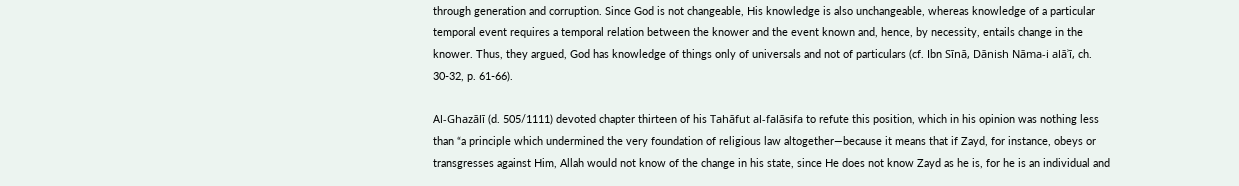through generation and corruption. Since God is not changeable, His knowledge is also unchangeable, whereas knowledge of a particular temporal event requires a temporal relation between the knower and the event known and, hence, by necessity, entails change in the knower. Thus, they argued, God has knowledge of things only of universals and not of particulars (cf. Ibn Sīnā, Dānish Nāma-i alāʾī, ch. 30-32, p. 61-66).

Al-Ghazālī (d. 505/1111) devoted chapter thirteen of his Tahāfut al-falāsifa to refute this position, which in his opinion was nothing less than “a principle which undermined the very foundation of religious law altogether—because it means that if Zayd, for instance, obeys or transgresses against Him, Allah would not know of the change in his state, since He does not know Zayd as he is, for he is an individual and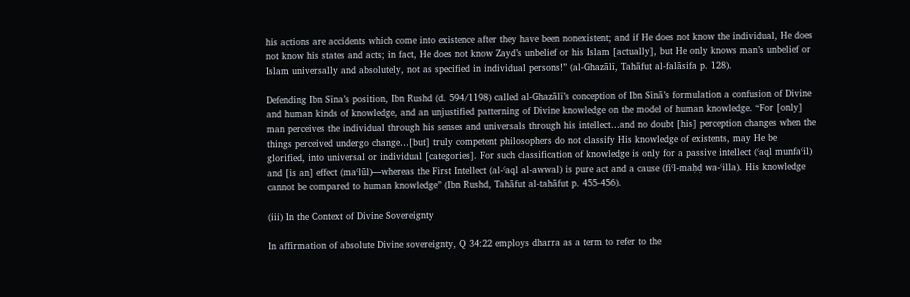his actions are accidents which come into existence after they have been nonexistent; and if He does not know the individual, He does not know his states and acts; in fact, He does not know Zayd’s unbelief or his Islam [actually], but He only knows man’s unbelief or Islam universally and absolutely, not as specified in individual persons!” (al-Ghazālī, Tahāfut al-falāsifa p. 128).

Defending Ibn Sīna’s position, Ibn Rushd (d. 594/1198) called al-Ghazālī’s conception of Ibn Sīnā’s formulation a confusion of Divine and human kinds of knowledge, and an unjustified patterning of Divine knowledge on the model of human knowledge. “For [only] man perceives the individual through his senses and universals through his intellect…and no doubt [his] perception changes when the things perceived undergo change…[but] truly competent philosophers do not classify His knowledge of existents, may He be glorified, into universal or individual [categories]. For such classification of knowledge is only for a passive intellect (ʿaql munfaʿil) and [is an] effect (maʿlūl)—whereas the First Intellect (al-ʿaql al-awwal) is pure act and a cause (fiʿl-maḥḍ wa-ʿilla). His knowledge cannot be compared to human knowledge” (Ibn Rushd, Tahāfut al-tahāfut p. 455-456).

(iii) In the Context of Divine Sovereignty

In affirmation of absolute Divine sovereignty, Q 34:22 employs dharra as a term to refer to the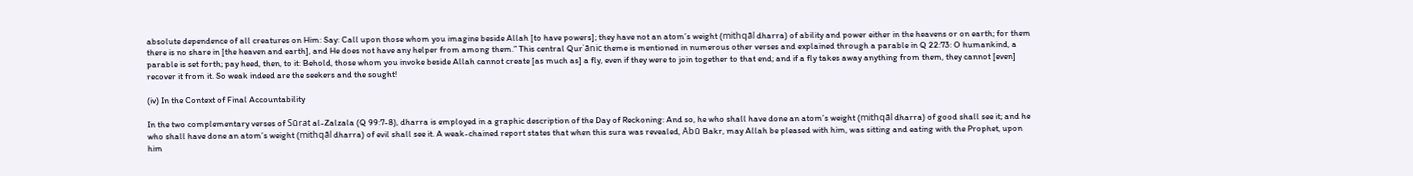absolute dependence of all creatures on Him: Say: Call upon those whom you imagine beside Allah [to have powers]; they have not an atom’s weight (mithqāl dharra) of ability and power either in the heavens or on earth; for them there is no share in [the heaven and earth], and He does not have any helper from among them.” This central Qurʾānic theme is mentioned in numerous other verses and explained through a parable in Q 22:73: O humankind, a parable is set forth; pay heed, then, to it: Behold, those whom you invoke beside Allah cannot create [as much as] a fly, even if they were to join together to that end; and if a fly takes away anything from them, they cannot [even] recover it from it. So weak indeed are the seekers and the sought!

(iv) In the Context of Final Accountability

In the two complementary verses of Sūrat al-Zalzala (Q 99:7-8), dharra is employed in a graphic description of the Day of Reckoning: And so, he who shall have done an atom’s weight (mithqāl dharra) of good shall see it; and he who shall have done an atom’s weight (mithqāl dharra) of evil shall see it. A weak-chained report states that when this sura was revealed, Abū Bakr, may Allah be pleased with him, was sitting and eating with the Prophet, upon him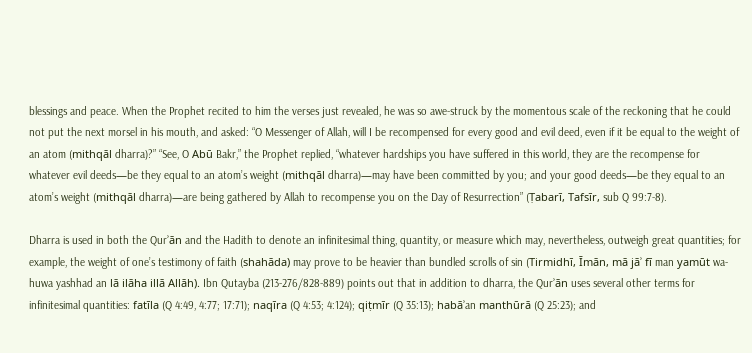blessings and peace. When the Prophet recited to him the verses just revealed, he was so awe-struck by the momentous scale of the reckoning that he could not put the next morsel in his mouth, and asked: “O Messenger of Allah, will I be recompensed for every good and evil deed, even if it be equal to the weight of an atom (mithqāl dharra)?” “See, O Abū Bakr,” the Prophet replied, “whatever hardships you have suffered in this world, they are the recompense for whatever evil deeds—be they equal to an atom’s weight (mithqāl dharra)—may have been committed by you; and your good deeds—be they equal to an atom’s weight (mithqāl dharra)—are being gathered by Allah to recompense you on the Day of Resurrection” (Ṭabarī, Tafsīr, sub Q 99:7-8).

Dharra is used in both the Qurʾān and the Hadith to denote an infinitesimal thing, quantity, or measure which may, nevertheless, outweigh great quantities; for example, the weight of one’s testimony of faith (shahāda) may prove to be heavier than bundled scrolls of sin (Tirmidhī, Īmān, mā jāʾ fī man yamūt wa-huwa yashhad an lā ilāha illā Allāh). Ibn Qutayba (213-276/828-889) points out that in addition to dharra, the Qurʾān uses several other terms for infinitesimal quantities: fatīla (Q 4:49, 4:77; 17:71); naqīra (Q 4:53; 4:124); qiṭmīr (Q 35:13); habāʾan manthūrā (Q 25:23); and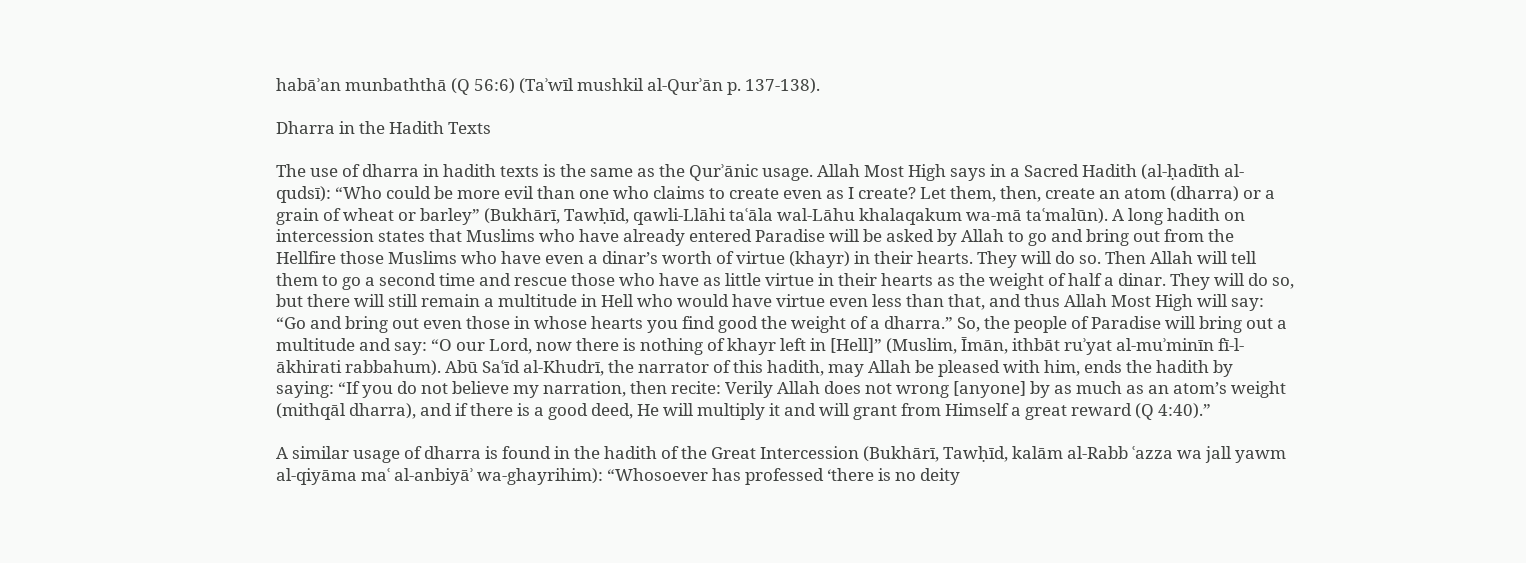habāʾan munbaththā (Q 56:6) (Taʾwīl mushkil al-Qurʾān p. 137-138).

Dharra in the Hadith Texts

The use of dharra in hadith texts is the same as the Qurʾānic usage. Allah Most High says in a Sacred Hadith (al-ḥadīth al-qudsī): “Who could be more evil than one who claims to create even as I create? Let them, then, create an atom (dharra) or a grain of wheat or barley” (Bukhārī, Tawḥīd, qawli-Llāhi taʿāla wal-Lāhu khalaqakum wa-mā taʿmalūn). A long hadith on intercession states that Muslims who have already entered Paradise will be asked by Allah to go and bring out from the Hellfire those Muslims who have even a dinar’s worth of virtue (khayr) in their hearts. They will do so. Then Allah will tell them to go a second time and rescue those who have as little virtue in their hearts as the weight of half a dinar. They will do so, but there will still remain a multitude in Hell who would have virtue even less than that, and thus Allah Most High will say: “Go and bring out even those in whose hearts you find good the weight of a dharra.” So, the people of Paradise will bring out a multitude and say: “O our Lord, now there is nothing of khayr left in [Hell]” (Muslim, Īmān, ithbāt ruʾyat al-muʾminīn fī-l-ākhirati rabbahum). Abū Saʿīd al-Khudrī, the narrator of this hadith, may Allah be pleased with him, ends the hadith by saying: “If you do not believe my narration, then recite: Verily Allah does not wrong [anyone] by as much as an atom’s weight (mithqāl dharra), and if there is a good deed, He will multiply it and will grant from Himself a great reward (Q 4:40).”

A similar usage of dharra is found in the hadith of the Great Intercession (Bukhārī, Tawḥīd, kalām al-Rabb ʿazza wa jall yawm al-qiyāma maʿ al-anbiyāʾ wa-ghayrihim): “Whosoever has professed ‘there is no deity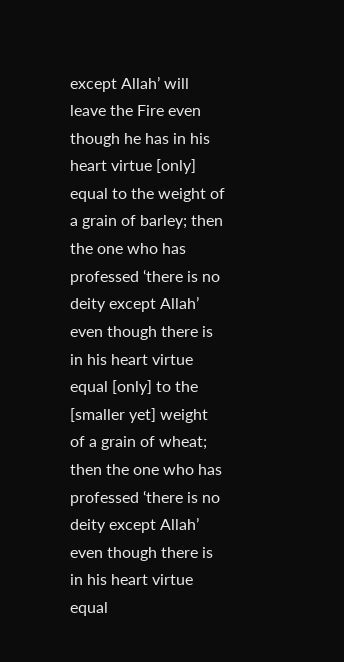except Allah’ will leave the Fire even though he has in his heart virtue [only] equal to the weight of a grain of barley; then the one who has professed ‘there is no deity except Allah’ even though there is in his heart virtue equal [only] to the [smaller yet] weight of a grain of wheat; then the one who has professed ‘there is no deity except Allah’ even though there is in his heart virtue equal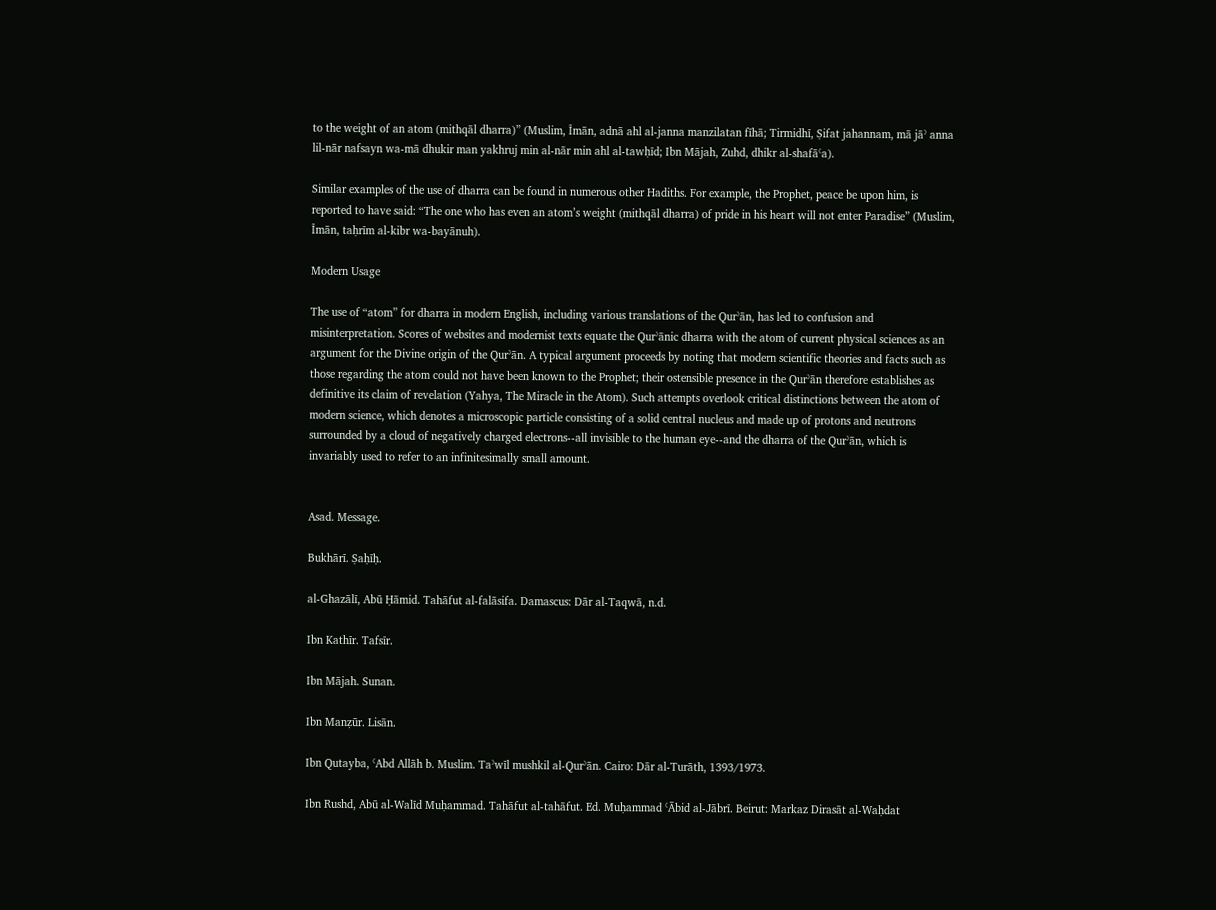to the weight of an atom (mithqāl dharra)” (Muslim, Īmān, adnā ahl al-janna manzilatan fīhā; Tirmidhī, Ṣifat jahannam, mā jāʾ anna lil-nār nafsayn wa-mā dhukir man yakhruj min al-nār min ahl al-tawḥīd; Ibn Mājah, Zuhd, dhikr al-shafāʿa).

Similar examples of the use of dharra can be found in numerous other Hadiths. For example, the Prophet, peace be upon him, is reported to have said: “The one who has even an atom’s weight (mithqāl dharra) of pride in his heart will not enter Paradise” (Muslim, Īmān, taḥrīm al-kibr wa-bayānuh).

Modern Usage

The use of “atom” for dharra in modern English, including various translations of the Qurʾān, has led to confusion and misinterpretation. Scores of websites and modernist texts equate the Qurʾānic dharra with the atom of current physical sciences as an argument for the Divine origin of the Qurʾān. A typical argument proceeds by noting that modern scientific theories and facts such as those regarding the atom could not have been known to the Prophet; their ostensible presence in the Qurʾān therefore establishes as definitive its claim of revelation (Yahya, The Miracle in the Atom). Such attempts overlook critical distinctions between the atom of modern science, which denotes a microscopic particle consisting of a solid central nucleus and made up of protons and neutrons surrounded by a cloud of negatively charged electrons--all invisible to the human eye--and the dharra of the Qurʾān, which is invariably used to refer to an infinitesimally small amount.


Asad. Message.

Bukhārī. Ṣaḥīḥ.

al-Ghazālī, Abū Ḥāmid. Tahāfut al-falāsifa. Damascus: Dār al-Taqwā, n.d.

Ibn Kathīr. Tafsīr.

Ibn Mājah. Sunan.

Ibn Manẓūr. Lisān.

Ibn Qutayba, ʿAbd Allāh b. Muslim. Taʾwīl mushkil al-Qurʾān. Cairo: Dār al-Turāth, 1393/1973.

Ibn Rushd, Abū al-Walīd Muḥammad. Tahāfut al-tahāfut. Ed. Muḥammad ʿĀbid al-Jābrī. Beirut: Markaz Dirasāt al-Waḥdat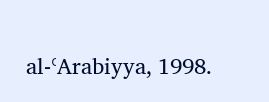al-ʿArabiyya, 1998.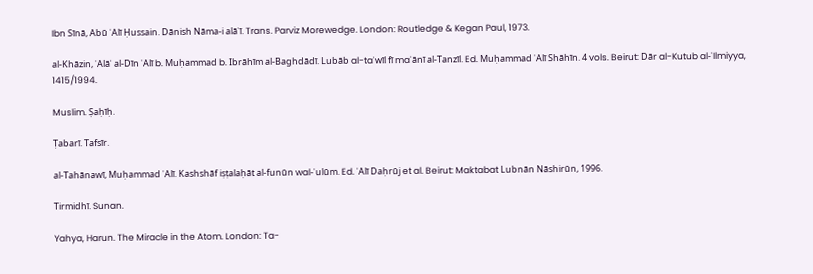Ibn Sīnā, Abū ʿAlī Ḥussain. Dānish Nāma-i alāʾī. Trans. Parviz Morewedge. London: Routledge & Kegan Paul, 1973.

al-Khāzin, ʿAlāʾ al-Dīn ʿAlī b. Muḥammad b. Ibrāhīm al-Baghdādī. Lubāb al-taʾwīl fī maʿānī al-Tanzīl. Ed. Muḥammad ʿAlī Shāhīn. 4 vols. Beirut: Dār al-Kutub al-ʿIlmiyya, 1415/1994.

Muslim. Ṣaḥīḥ.

Ṭabarī. Tafsīr.

al-Tahānawī, Muḥammad ʿAlī. Kashshāf iṣṭalaḥāt al-funūn wal-ʿulūm. Ed. ʿAlī Daḥrūj et al. Beirut: Maktabat Lubnān Nāshirūn, 1996.

Tirmidhī. Sunan.

Yahya, Harun. The Miracle in the Atom. London: Ta-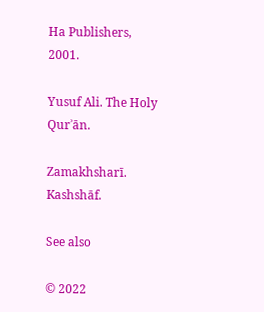Ha Publishers, 2001.

Yusuf Ali. The Holy Qurʾān.

Zamakhsharī. Kashshāf.

See also

© 2022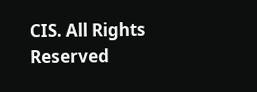CIS. All Rights Reserved